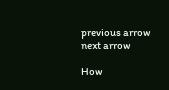previous arrow
next arrow

How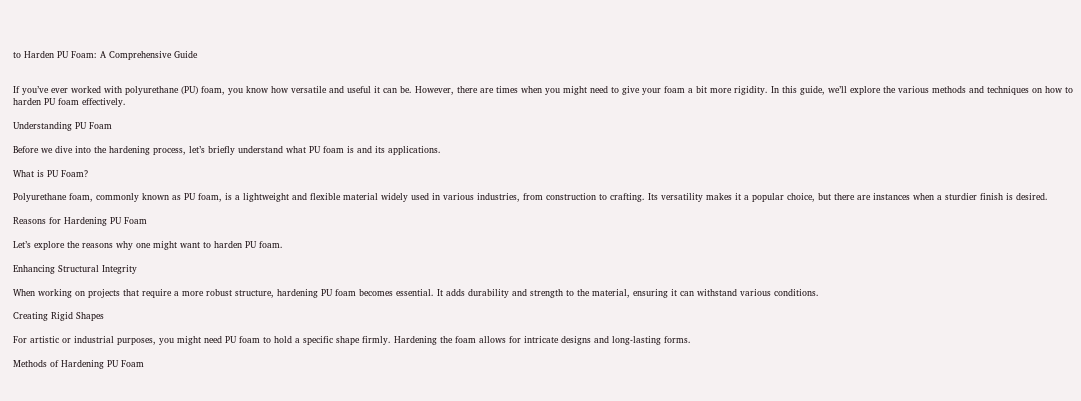to Harden PU Foam: A Comprehensive Guide


If you’ve ever worked with polyurethane (PU) foam, you know how versatile and useful it can be. However, there are times when you might need to give your foam a bit more rigidity. In this guide, we’ll explore the various methods and techniques on how to harden PU foam effectively.

Understanding PU Foam

Before we dive into the hardening process, let’s briefly understand what PU foam is and its applications.

What is PU Foam?

Polyurethane foam, commonly known as PU foam, is a lightweight and flexible material widely used in various industries, from construction to crafting. Its versatility makes it a popular choice, but there are instances when a sturdier finish is desired.

Reasons for Hardening PU Foam

Let’s explore the reasons why one might want to harden PU foam.

Enhancing Structural Integrity

When working on projects that require a more robust structure, hardening PU foam becomes essential. It adds durability and strength to the material, ensuring it can withstand various conditions.

Creating Rigid Shapes

For artistic or industrial purposes, you might need PU foam to hold a specific shape firmly. Hardening the foam allows for intricate designs and long-lasting forms.

Methods of Hardening PU Foam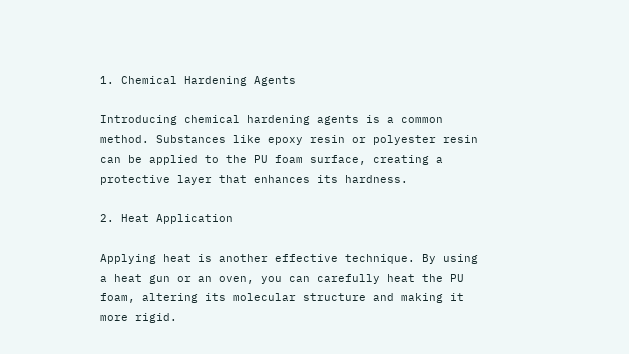1. Chemical Hardening Agents

Introducing chemical hardening agents is a common method. Substances like epoxy resin or polyester resin can be applied to the PU foam surface, creating a protective layer that enhances its hardness.

2. Heat Application

Applying heat is another effective technique. By using a heat gun or an oven, you can carefully heat the PU foam, altering its molecular structure and making it more rigid.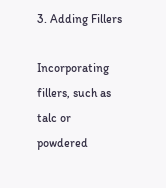3. Adding Fillers

Incorporating fillers, such as talc or powdered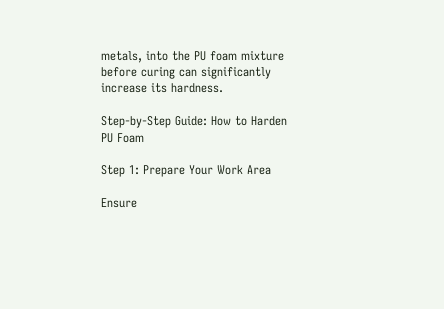metals, into the PU foam mixture before curing can significantly increase its hardness.

Step-by-Step Guide: How to Harden PU Foam

Step 1: Prepare Your Work Area

Ensure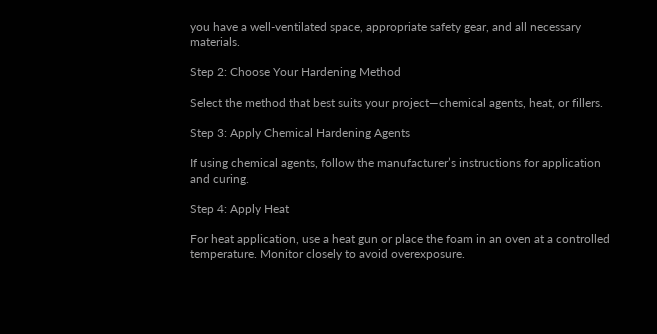you have a well-ventilated space, appropriate safety gear, and all necessary materials.

Step 2: Choose Your Hardening Method

Select the method that best suits your project—chemical agents, heat, or fillers.

Step 3: Apply Chemical Hardening Agents

If using chemical agents, follow the manufacturer’s instructions for application and curing.

Step 4: Apply Heat

For heat application, use a heat gun or place the foam in an oven at a controlled temperature. Monitor closely to avoid overexposure.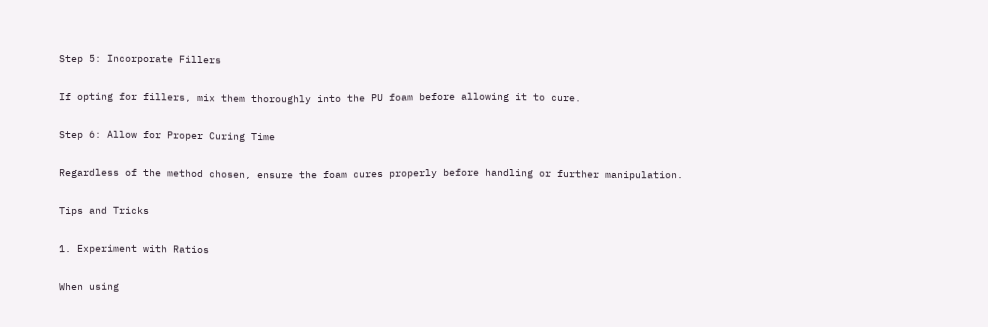Step 5: Incorporate Fillers

If opting for fillers, mix them thoroughly into the PU foam before allowing it to cure.

Step 6: Allow for Proper Curing Time

Regardless of the method chosen, ensure the foam cures properly before handling or further manipulation.

Tips and Tricks

1. Experiment with Ratios

When using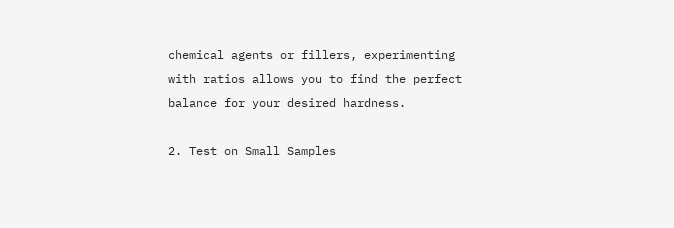chemical agents or fillers, experimenting with ratios allows you to find the perfect balance for your desired hardness.

2. Test on Small Samples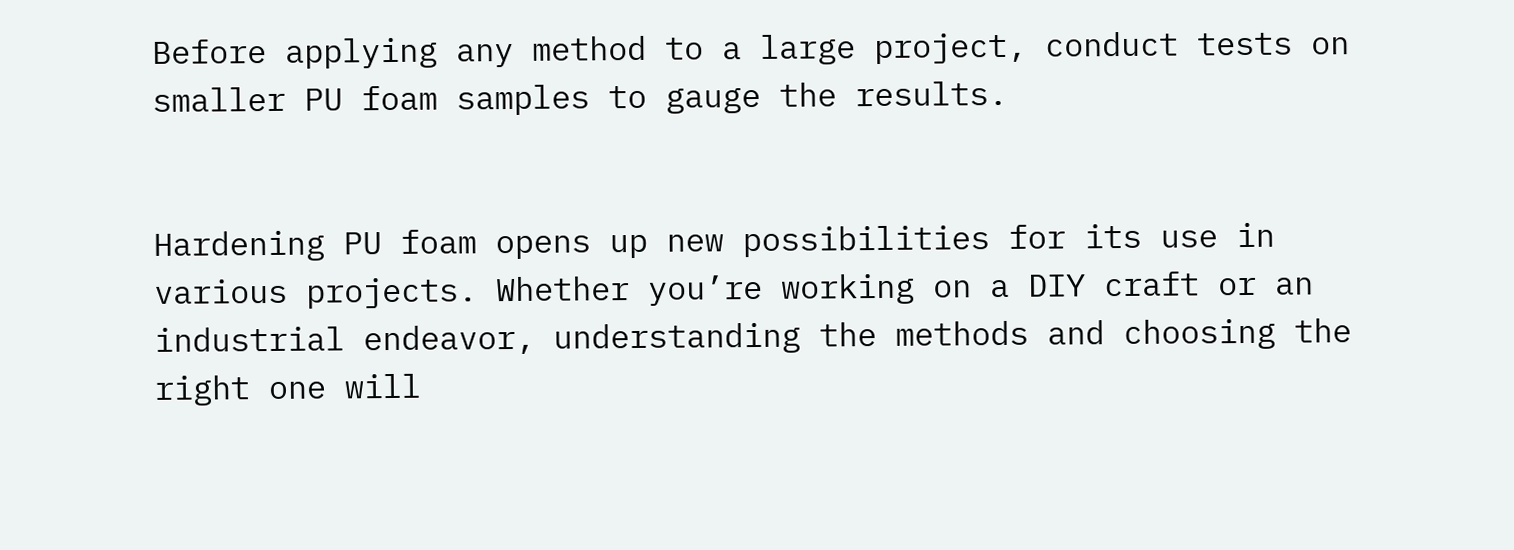Before applying any method to a large project, conduct tests on smaller PU foam samples to gauge the results.


Hardening PU foam opens up new possibilities for its use in various projects. Whether you’re working on a DIY craft or an industrial endeavor, understanding the methods and choosing the right one will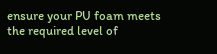ensure your PU foam meets the required level of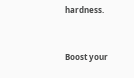hardness.


Boost your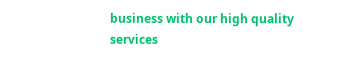business with our high quality services